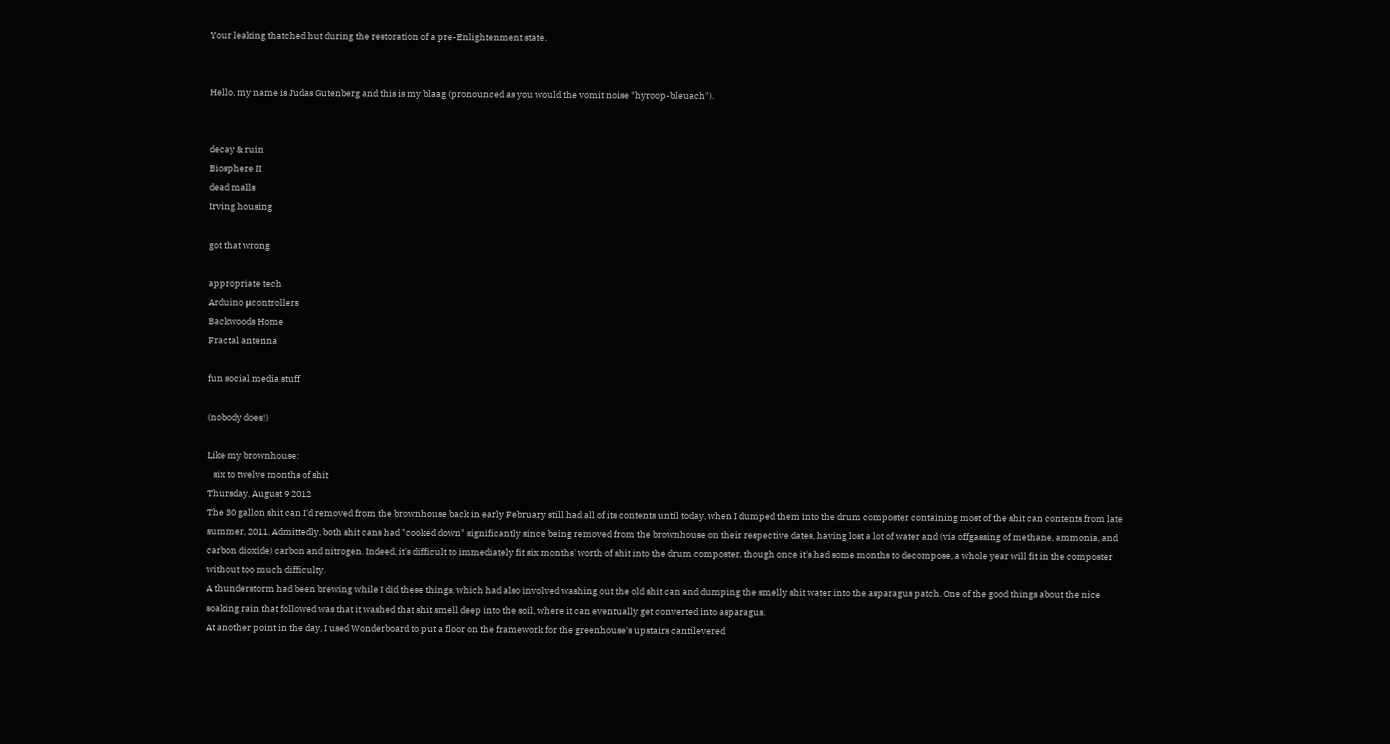Your leaking thatched hut during the restoration of a pre-Enlightenment state.


Hello, my name is Judas Gutenberg and this is my blaag (pronounced as you would the vomit noise "hyroop-bleuach").


decay & ruin
Biosphere II
dead malls
Irving housing

got that wrong

appropriate tech
Arduino μcontrollers
Backwoods Home
Fractal antenna

fun social media stuff

(nobody does!)

Like my brownhouse:
   six to twelve months of shit
Thursday, August 9 2012
The 30 gallon shit can I'd removed from the brownhouse back in early February still had all of its contents until today, when I dumped them into the drum composter containing most of the shit can contents from late summer, 2011. Admittedly, both shit cans had "cooked down" significantly since being removed from the brownhouse on their respective dates, having lost a lot of water and (via offgassing of methane, ammonia, and carbon dioxide) carbon and nitrogen. Indeed, it's difficult to immediately fit six months' worth of shit into the drum composter, though once it's had some months to decompose, a whole year will fit in the composter without too much difficulty.
A thunderstorm had been brewing while I did these things, which had also involved washing out the old shit can and dumping the smelly shit water into the asparagus patch. One of the good things about the nice soaking rain that followed was that it washed that shit smell deep into the soil, where it can eventually get converted into asparagus.
At another point in the day, I used Wonderboard to put a floor on the framework for the greenhouse's upstairs cantilevered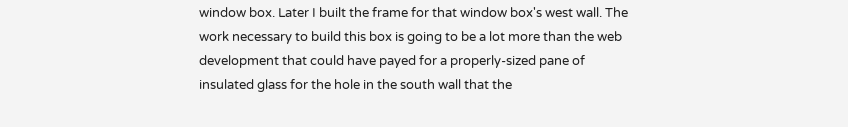window box. Later I built the frame for that window box's west wall. The work necessary to build this box is going to be a lot more than the web development that could have payed for a properly-sized pane of insulated glass for the hole in the south wall that the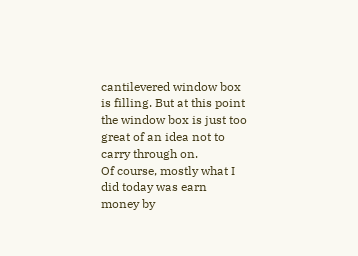cantilevered window box is filling. But at this point the window box is just too great of an idea not to carry through on.
Of course, mostly what I did today was earn money by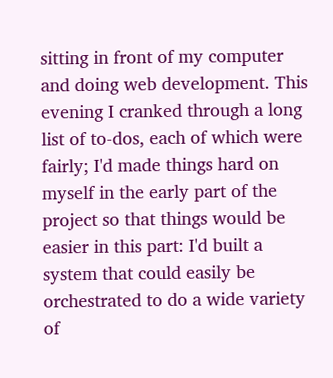sitting in front of my computer and doing web development. This evening I cranked through a long list of to-dos, each of which were fairly; I'd made things hard on myself in the early part of the project so that things would be easier in this part: I'd built a system that could easily be orchestrated to do a wide variety of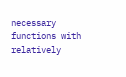necessary functions with relatively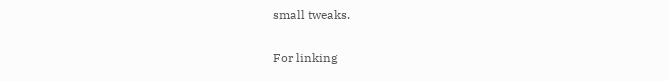small tweaks.

For linking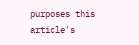purposes this article's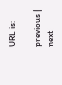URL is:

previous | next